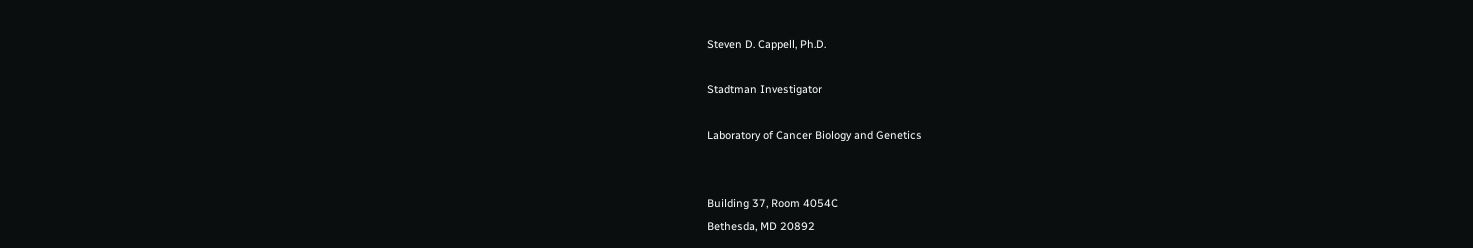Steven D. Cappell, Ph.D.

Stadtman Investigator

Laboratory of Cancer Biology and Genetics


Building 37, Room 4054C
Bethesda, MD 20892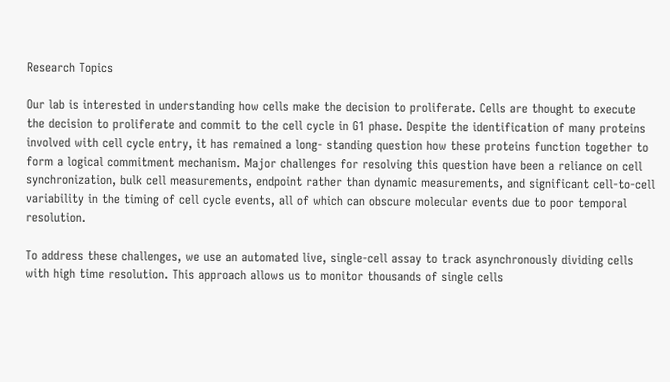Research Topics

Our lab is interested in understanding how cells make the decision to proliferate. Cells are thought to execute the decision to proliferate and commit to the cell cycle in G1 phase. Despite the identification of many proteins involved with cell cycle entry, it has remained a long- standing question how these proteins function together to form a logical commitment mechanism. Major challenges for resolving this question have been a reliance on cell synchronization, bulk cell measurements, endpoint rather than dynamic measurements, and significant cell-to-cell variability in the timing of cell cycle events, all of which can obscure molecular events due to poor temporal resolution.

To address these challenges, we use an automated live, single-cell assay to track asynchronously dividing cells with high time resolution. This approach allows us to monitor thousands of single cells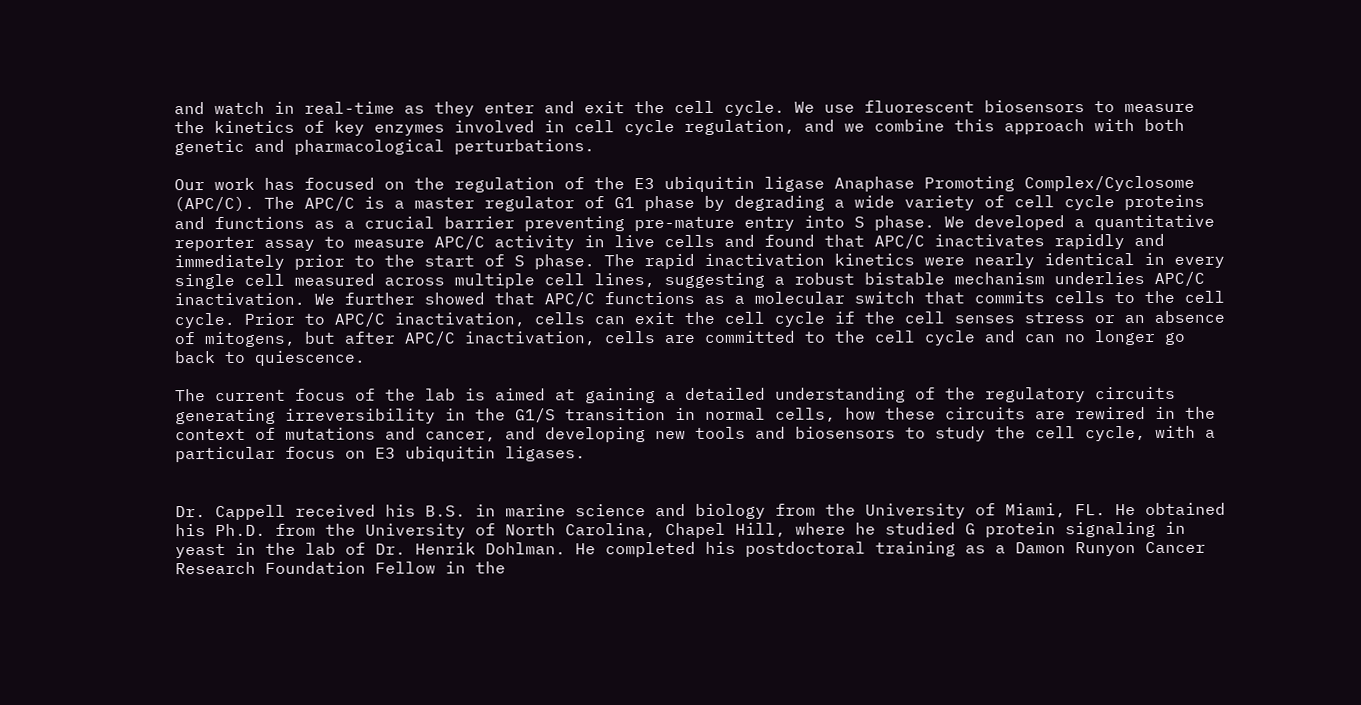and watch in real-time as they enter and exit the cell cycle. We use fluorescent biosensors to measure the kinetics of key enzymes involved in cell cycle regulation, and we combine this approach with both genetic and pharmacological perturbations.

Our work has focused on the regulation of the E3 ubiquitin ligase Anaphase Promoting Complex/Cyclosome (APC/C). The APC/C is a master regulator of G1 phase by degrading a wide variety of cell cycle proteins and functions as a crucial barrier preventing pre-mature entry into S phase. We developed a quantitative reporter assay to measure APC/C activity in live cells and found that APC/C inactivates rapidly and immediately prior to the start of S phase. The rapid inactivation kinetics were nearly identical in every single cell measured across multiple cell lines, suggesting a robust bistable mechanism underlies APC/C inactivation. We further showed that APC/C functions as a molecular switch that commits cells to the cell cycle. Prior to APC/C inactivation, cells can exit the cell cycle if the cell senses stress or an absence of mitogens, but after APC/C inactivation, cells are committed to the cell cycle and can no longer go back to quiescence.

The current focus of the lab is aimed at gaining a detailed understanding of the regulatory circuits generating irreversibility in the G1/S transition in normal cells, how these circuits are rewired in the context of mutations and cancer, and developing new tools and biosensors to study the cell cycle, with a particular focus on E3 ubiquitin ligases.


Dr. Cappell received his B.S. in marine science and biology from the University of Miami, FL. He obtained his Ph.D. from the University of North Carolina, Chapel Hill, where he studied G protein signaling in yeast in the lab of Dr. Henrik Dohlman. He completed his postdoctoral training as a Damon Runyon Cancer Research Foundation Fellow in the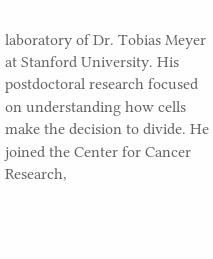laboratory of Dr. Tobias Meyer at Stanford University. His postdoctoral research focused on understanding how cells make the decision to divide. He joined the Center for Cancer Research,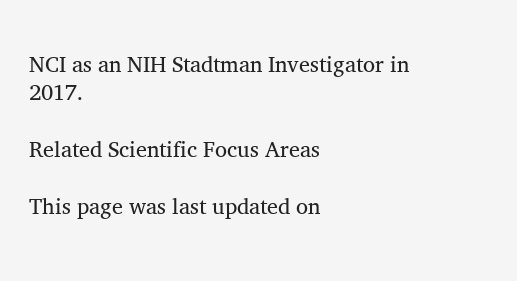NCI as an NIH Stadtman Investigator in 2017.

Related Scientific Focus Areas

This page was last updated on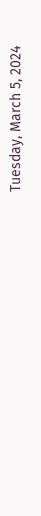Tuesday, March 5, 2024